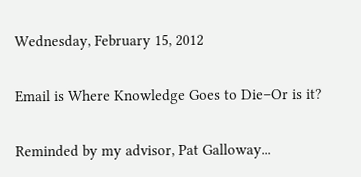Wednesday, February 15, 2012

Email is Where Knowledge Goes to Die–Or is it?

Reminded by my advisor, Pat Galloway...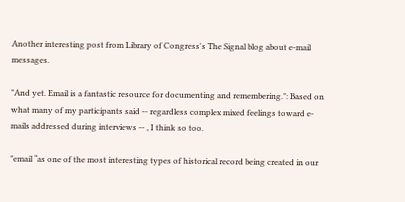Another interesting post from Library of Congress's The Signal blog about e-mail messages.

"And yet. Email is a fantastic resource for documenting and remembering.": Based on what many of my participants said -- regardless complex mixed feelings toward e-mails addressed during interviews -- , I think so too.

"email “as one of the most interesting types of historical record being created in our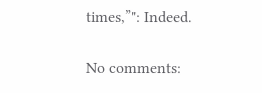times,”": Indeed.

No comments: